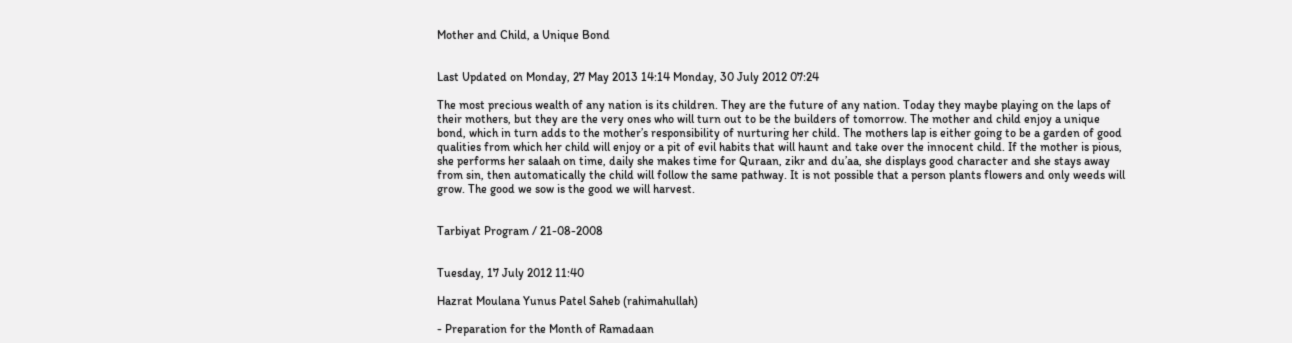Mother and Child, a Unique Bond


Last Updated on Monday, 27 May 2013 14:14 Monday, 30 July 2012 07:24

The most precious wealth of any nation is its children. They are the future of any nation. Today they maybe playing on the laps of their mothers, but they are the very ones who will turn out to be the builders of tomorrow. The mother and child enjoy a unique bond, which in turn adds to the mother’s responsibility of nurturing her child. The mothers lap is either going to be a garden of good qualities from which her child will enjoy or a pit of evil habits that will haunt and take over the innocent child. If the mother is pious, she performs her salaah on time, daily she makes time for Quraan, zikr and du’aa, she displays good character and she stays away from sin, then automatically the child will follow the same pathway. It is not possible that a person plants flowers and only weeds will grow. The good we sow is the good we will harvest.


Tarbiyat Program / 21-08-2008


Tuesday, 17 July 2012 11:40

Hazrat Moulana Yunus Patel Saheb (rahimahullah)

- Preparation for the Month of Ramadaan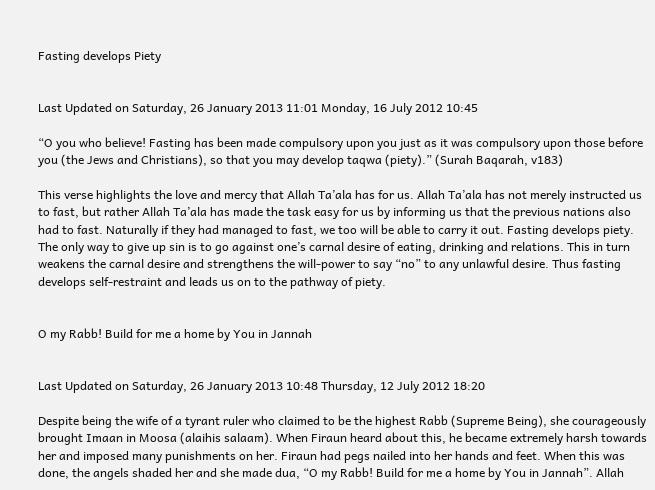Fasting develops Piety


Last Updated on Saturday, 26 January 2013 11:01 Monday, 16 July 2012 10:45

“O you who believe! Fasting has been made compulsory upon you just as it was compulsory upon those before you (the Jews and Christians), so that you may develop taqwa (piety).” (Surah Baqarah, v183)

This verse highlights the love and mercy that Allah Ta’ala has for us. Allah Ta’ala has not merely instructed us to fast, but rather Allah Ta’ala has made the task easy for us by informing us that the previous nations also had to fast. Naturally if they had managed to fast, we too will be able to carry it out. Fasting develops piety. The only way to give up sin is to go against one’s carnal desire of eating, drinking and relations. This in turn weakens the carnal desire and strengthens the will-power to say “no” to any unlawful desire. Thus fasting develops self-restraint and leads us on to the pathway of piety.


O my Rabb! Build for me a home by You in Jannah


Last Updated on Saturday, 26 January 2013 10:48 Thursday, 12 July 2012 18:20

Despite being the wife of a tyrant ruler who claimed to be the highest Rabb (Supreme Being), she courageously brought Imaan in Moosa (alaihis salaam). When Firaun heard about this, he became extremely harsh towards her and imposed many punishments on her. Firaun had pegs nailed into her hands and feet. When this was done, the angels shaded her and she made dua, “O my Rabb! Build for me a home by You in Jannah”. Allah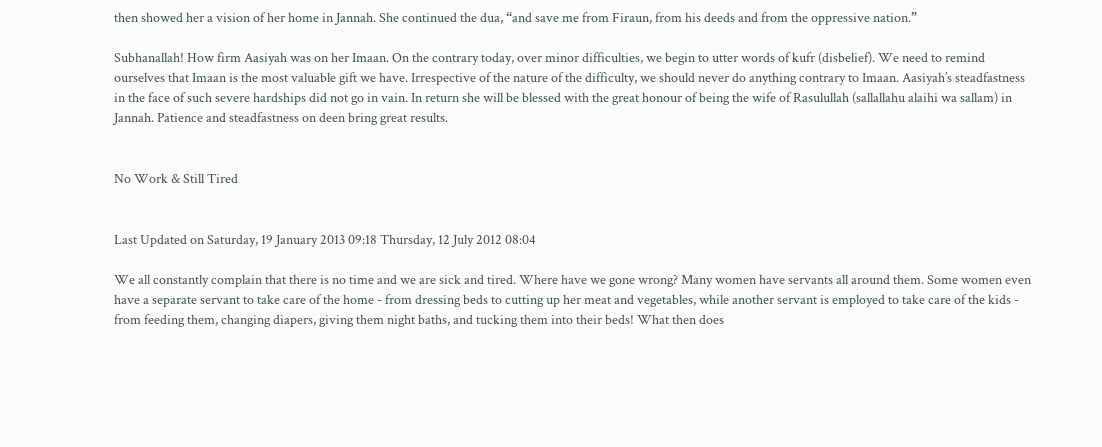then showed her a vision of her home in Jannah. She continued the dua, “and save me from Firaun, from his deeds and from the oppressive nation.”

Subhanallah! How firm Aasiyah was on her Imaan. On the contrary today, over minor difficulties, we begin to utter words of kufr (disbelief). We need to remind ourselves that Imaan is the most valuable gift we have. Irrespective of the nature of the difficulty, we should never do anything contrary to Imaan. Aasiyah’s steadfastness in the face of such severe hardships did not go in vain. In return she will be blessed with the great honour of being the wife of Rasulullah (sallallahu alaihi wa sallam) in Jannah. Patience and steadfastness on deen bring great results.


No Work & Still Tired


Last Updated on Saturday, 19 January 2013 09:18 Thursday, 12 July 2012 08:04

We all constantly complain that there is no time and we are sick and tired. Where have we gone wrong? Many women have servants all around them. Some women even have a separate servant to take care of the home - from dressing beds to cutting up her meat and vegetables, while another servant is employed to take care of the kids - from feeding them, changing diapers, giving them night baths, and tucking them into their beds! What then does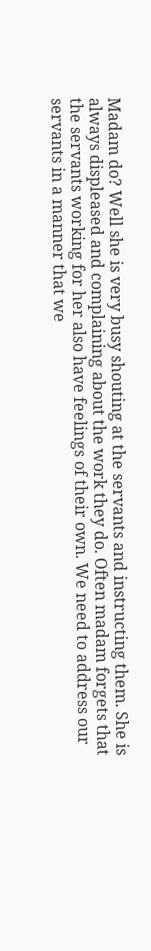Madam do? Well she is very busy shouting at the servants and instructing them. She is always displeased and complaining about the work they do. Often madam forgets that the servants working for her also have feelings of their own. We need to address our servants in a manner that we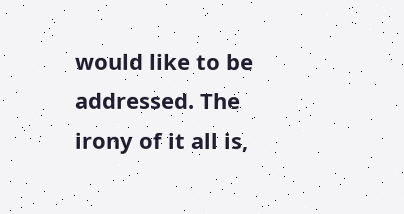would like to be addressed. The irony of it all is,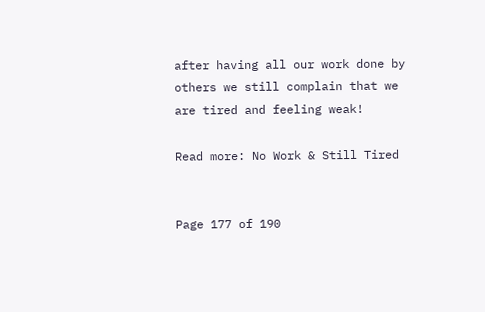after having all our work done by others we still complain that we are tired and feeling weak!

Read more: No Work & Still Tired


Page 177 of 190